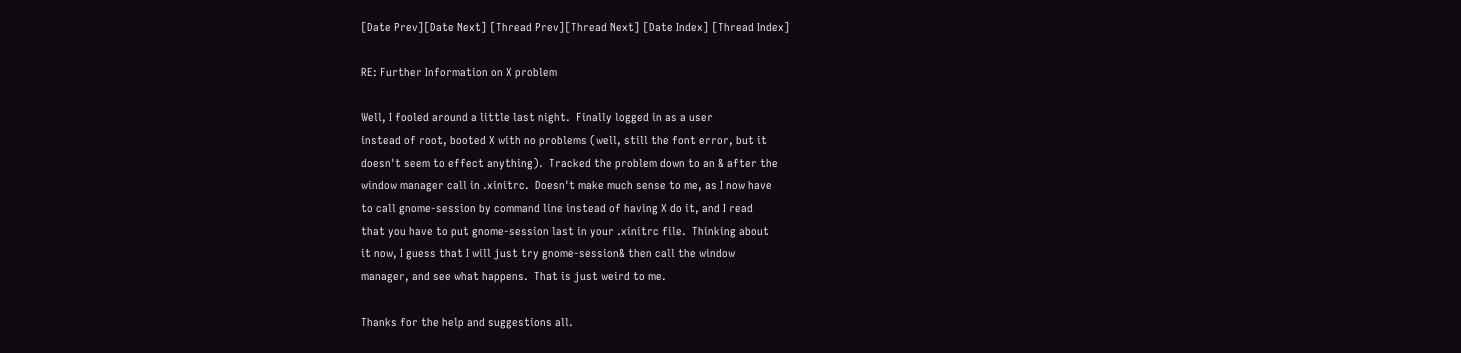[Date Prev][Date Next] [Thread Prev][Thread Next] [Date Index] [Thread Index]

RE: Further Information on X problem

Well, I fooled around a little last night.  Finally logged in as a user
instead of root, booted X with no problems (well, still the font error, but it
doesn't seem to effect anything).  Tracked the problem down to an & after the
window manager call in .xinitrc.  Doesn't make much sense to me, as I now have
to call gnome-session by command line instead of having X do it, and I read
that you have to put gnome-session last in your .xinitrc file.  Thinking about
it now, I guess that I will just try gnome-session& then call the window
manager, and see what happens.  That is just weird to me.

Thanks for the help and suggestions all.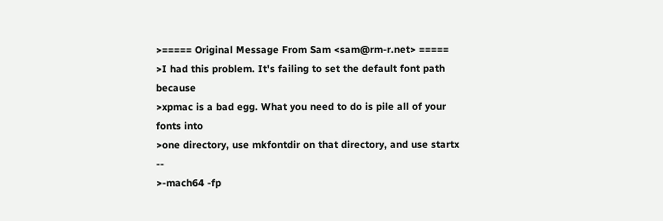>===== Original Message From Sam <sam@rm-r.net> =====
>I had this problem. It's failing to set the default font path because
>xpmac is a bad egg. What you need to do is pile all of your fonts into
>one directory, use mkfontdir on that directory, and use startx --
>-mach64 -fp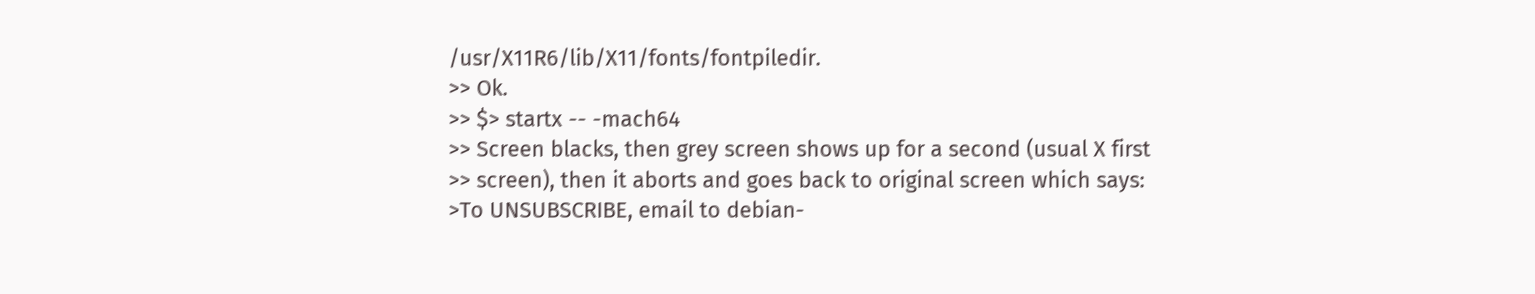/usr/X11R6/lib/X11/fonts/fontpiledir.
>> Ok.
>> $> startx -- -mach64
>> Screen blacks, then grey screen shows up for a second (usual X first
>> screen), then it aborts and goes back to original screen which says:
>To UNSUBSCRIBE, email to debian-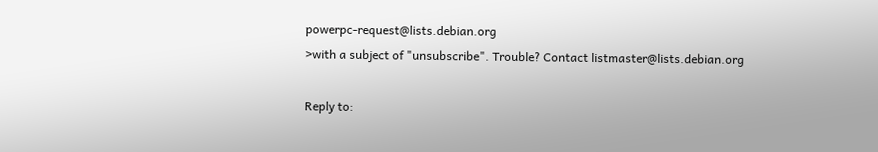powerpc-request@lists.debian.org
>with a subject of "unsubscribe". Trouble? Contact listmaster@lists.debian.org

Reply to: